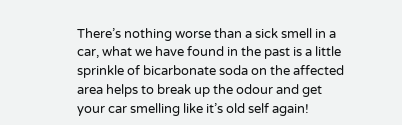There’s nothing worse than a sick smell in a car, what we have found in the past is a little sprinkle of bicarbonate soda on the affected area helps to break up the odour and get your car smelling like it’s old self again!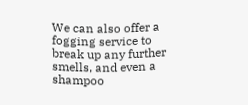We can also offer a fogging service to break up any further smells, and even a shampoo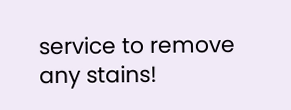service to remove any stains!